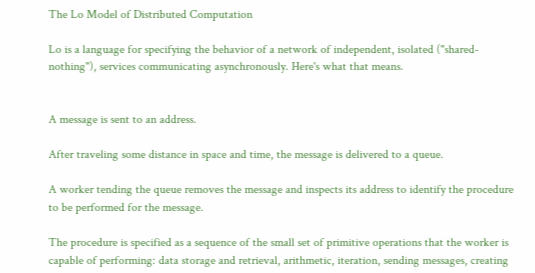The Lo Model of Distributed Computation

Lo is a language for specifying the behavior of a network of independent, isolated ("shared-nothing"), services communicating asynchronously. Here's what that means.


A message is sent to an address.

After traveling some distance in space and time, the message is delivered to a queue.

A worker tending the queue removes the message and inspects its address to identify the procedure to be performed for the message.

The procedure is specified as a sequence of the small set of primitive operations that the worker is capable of performing: data storage and retrieval, arithmetic, iteration, sending messages, creating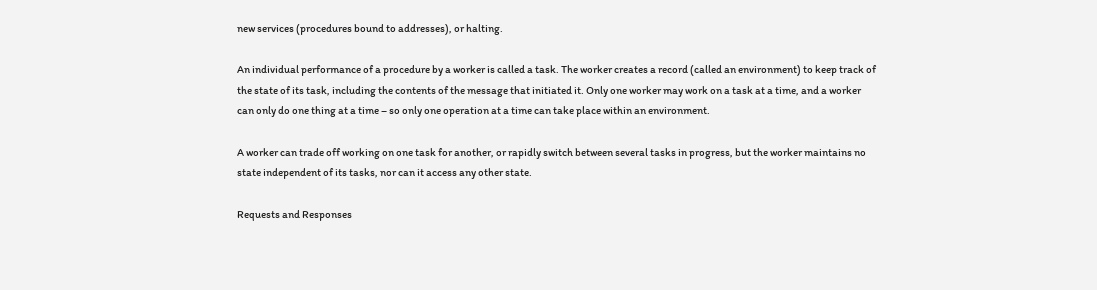new services (procedures bound to addresses), or halting.

An individual performance of a procedure by a worker is called a task. The worker creates a record (called an environment) to keep track of the state of its task, including the contents of the message that initiated it. Only one worker may work on a task at a time, and a worker can only do one thing at a time – so only one operation at a time can take place within an environment.

A worker can trade off working on one task for another, or rapidly switch between several tasks in progress, but the worker maintains no state independent of its tasks, nor can it access any other state.

Requests and Responses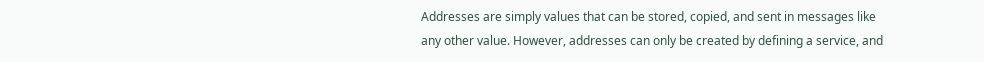Addresses are simply values that can be stored, copied, and sent in messages like any other value. However, addresses can only be created by defining a service, and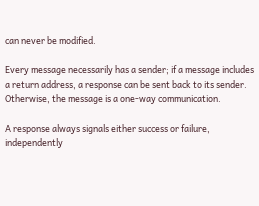can never be modified.

Every message necessarily has a sender; if a message includes a return address, a response can be sent back to its sender. Otherwise, the message is a one-way communication.

A response always signals either success or failure, independently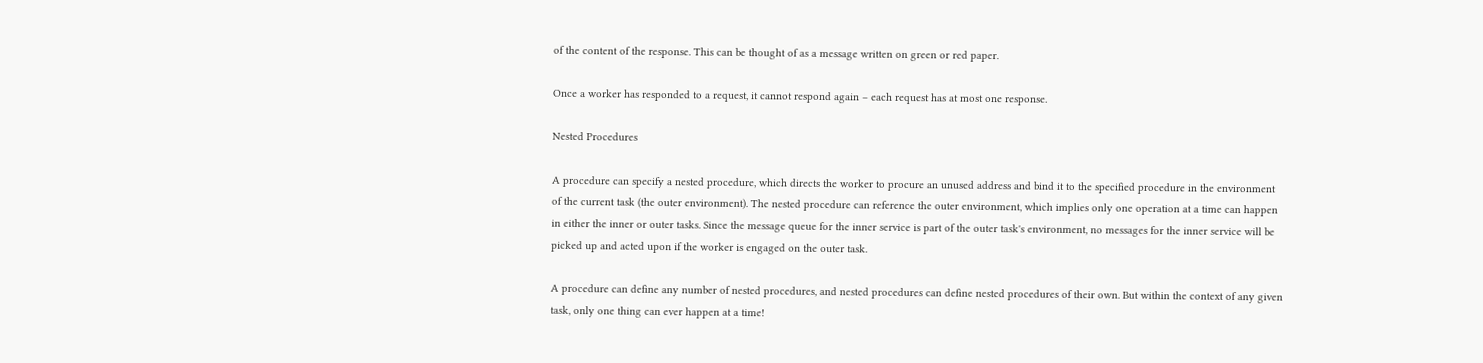of the content of the response. This can be thought of as a message written on green or red paper.

Once a worker has responded to a request, it cannot respond again – each request has at most one response.

Nested Procedures

A procedure can specify a nested procedure, which directs the worker to procure an unused address and bind it to the specified procedure in the environment of the current task (the outer environment). The nested procedure can reference the outer environment, which implies only one operation at a time can happen in either the inner or outer tasks. Since the message queue for the inner service is part of the outer task's environment, no messages for the inner service will be picked up and acted upon if the worker is engaged on the outer task.

A procedure can define any number of nested procedures, and nested procedures can define nested procedures of their own. But within the context of any given task, only one thing can ever happen at a time!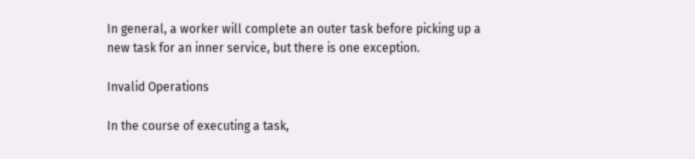In general, a worker will complete an outer task before picking up a new task for an inner service, but there is one exception.

Invalid Operations

In the course of executing a task,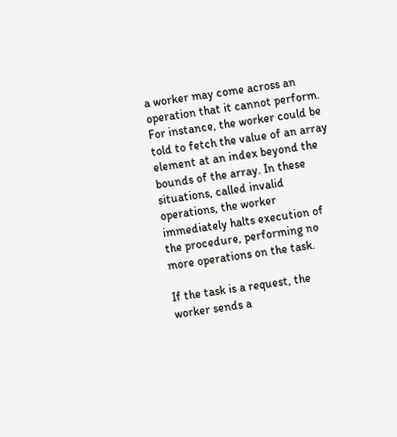a worker may come across an operation that it cannot perform. For instance, the worker could be told to fetch the value of an array element at an index beyond the bounds of the array. In these situations, called invalid operations, the worker immediately halts execution of the procedure, performing no more operations on the task.

If the task is a request, the worker sends a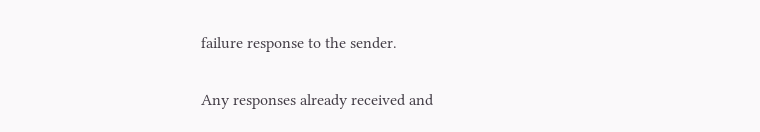failure response to the sender.

Any responses already received and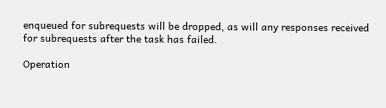enqueued for subrequests will be dropped, as will any responses received for subrequests after the task has failed.

Operation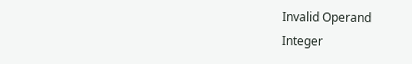Invalid Operand
Integer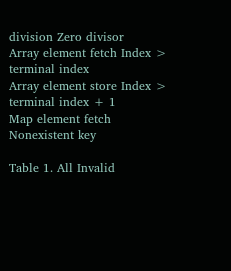division Zero divisor
Array element fetch Index > terminal index
Array element store Index > terminal index + 1
Map element fetch Nonexistent key

Table 1. All Invalid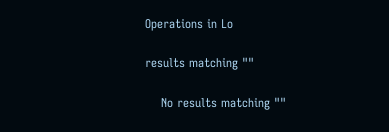Operations in Lo

results matching ""

    No results matching ""